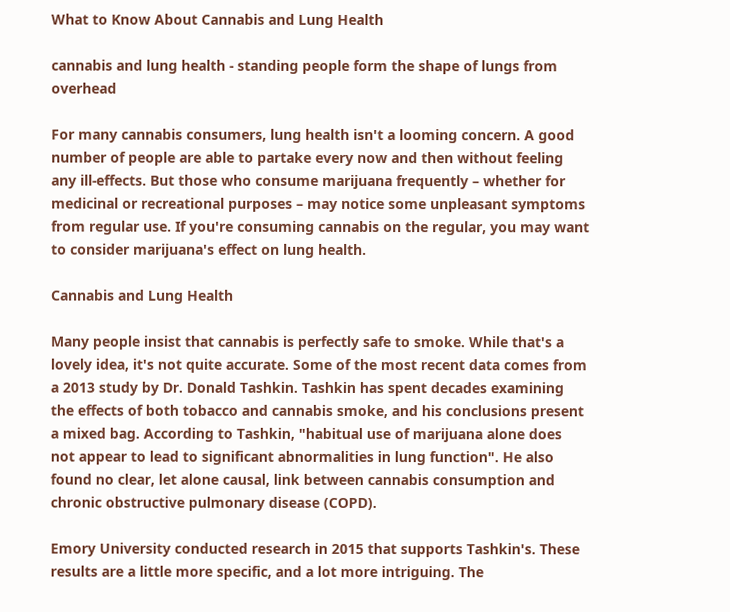What to Know About Cannabis and Lung Health

cannabis and lung health - standing people form the shape of lungs from overhead

For many cannabis consumers, lung health isn't a looming concern. A good number of people are able to partake every now and then without feeling any ill-effects. But those who consume marijuana frequently – whether for medicinal or recreational purposes – may notice some unpleasant symptoms from regular use. If you're consuming cannabis on the regular, you may want to consider marijuana's effect on lung health.

Cannabis and Lung Health

Many people insist that cannabis is perfectly safe to smoke. While that's a lovely idea, it's not quite accurate. Some of the most recent data comes from a 2013 study by Dr. Donald Tashkin. Tashkin has spent decades examining the effects of both tobacco and cannabis smoke, and his conclusions present a mixed bag. According to Tashkin, "habitual use of marijuana alone does not appear to lead to significant abnormalities in lung function". He also found no clear, let alone causal, link between cannabis consumption and chronic obstructive pulmonary disease (COPD).

Emory University conducted research in 2015 that supports Tashkin's. These results are a little more specific, and a lot more intriguing. The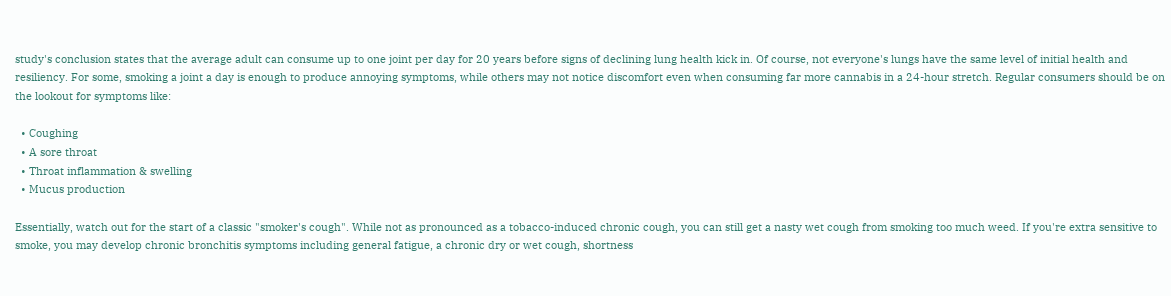study's conclusion states that the average adult can consume up to one joint per day for 20 years before signs of declining lung health kick in. Of course, not everyone's lungs have the same level of initial health and resiliency. For some, smoking a joint a day is enough to produce annoying symptoms, while others may not notice discomfort even when consuming far more cannabis in a 24-hour stretch. Regular consumers should be on the lookout for symptoms like:

  • Coughing
  • A sore throat
  • Throat inflammation & swelling
  • Mucus production

Essentially, watch out for the start of a classic "smoker's cough". While not as pronounced as a tobacco-induced chronic cough, you can still get a nasty wet cough from smoking too much weed. If you're extra sensitive to smoke, you may develop chronic bronchitis symptoms including general fatigue, a chronic dry or wet cough, shortness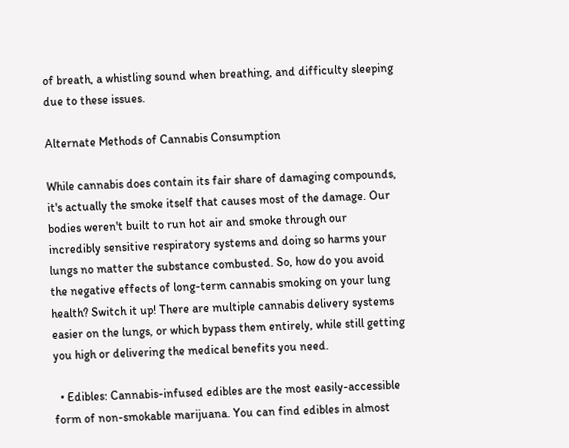of breath, a whistling sound when breathing, and difficulty sleeping due to these issues.

Alternate Methods of Cannabis Consumption

While cannabis does contain its fair share of damaging compounds, it's actually the smoke itself that causes most of the damage. Our bodies weren't built to run hot air and smoke through our incredibly sensitive respiratory systems and doing so harms your lungs no matter the substance combusted. So, how do you avoid the negative effects of long-term cannabis smoking on your lung health? Switch it up! There are multiple cannabis delivery systems easier on the lungs, or which bypass them entirely, while still getting you high or delivering the medical benefits you need.

  • Edibles: Cannabis-infused edibles are the most easily-accessible form of non-smokable marijuana. You can find edibles in almost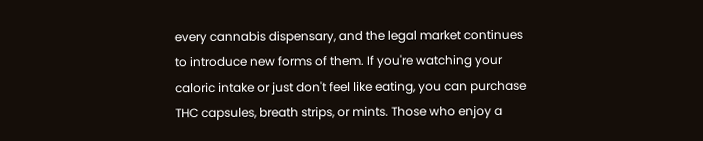every cannabis dispensary, and the legal market continues to introduce new forms of them. If you're watching your caloric intake or just don't feel like eating, you can purchase THC capsules, breath strips, or mints. Those who enjoy a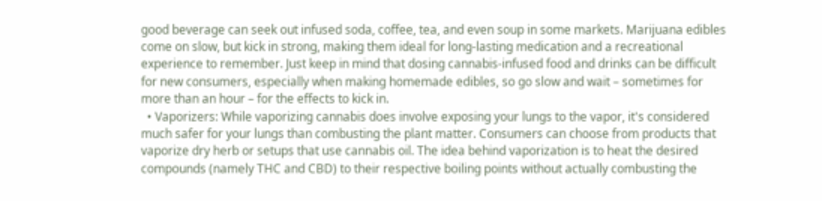good beverage can seek out infused soda, coffee, tea, and even soup in some markets. Marijuana edibles come on slow, but kick in strong, making them ideal for long-lasting medication and a recreational experience to remember. Just keep in mind that dosing cannabis-infused food and drinks can be difficult for new consumers, especially when making homemade edibles, so go slow and wait – sometimes for more than an hour – for the effects to kick in.
  • Vaporizers: While vaporizing cannabis does involve exposing your lungs to the vapor, it's considered much safer for your lungs than combusting the plant matter. Consumers can choose from products that vaporize dry herb or setups that use cannabis oil. The idea behind vaporization is to heat the desired compounds (namely THC and CBD) to their respective boiling points without actually combusting the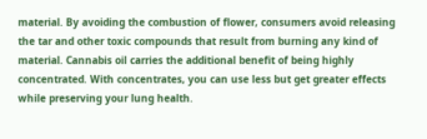material. By avoiding the combustion of flower, consumers avoid releasing the tar and other toxic compounds that result from burning any kind of material. Cannabis oil carries the additional benefit of being highly concentrated. With concentrates, you can use less but get greater effects while preserving your lung health.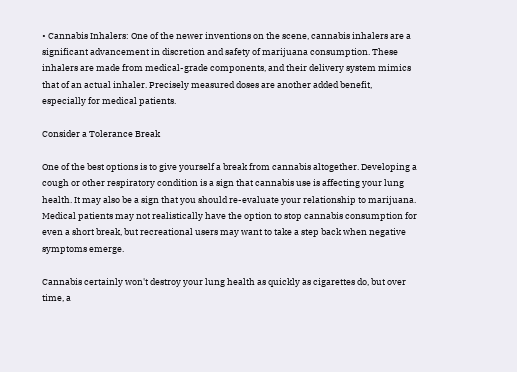• Cannabis Inhalers: One of the newer inventions on the scene, cannabis inhalers are a significant advancement in discretion and safety of marijuana consumption. These inhalers are made from medical-grade components, and their delivery system mimics that of an actual inhaler. Precisely measured doses are another added benefit, especially for medical patients.

Consider a Tolerance Break

One of the best options is to give yourself a break from cannabis altogether. Developing a cough or other respiratory condition is a sign that cannabis use is affecting your lung health. It may also be a sign that you should re-evaluate your relationship to marijuana. Medical patients may not realistically have the option to stop cannabis consumption for even a short break, but recreational users may want to take a step back when negative symptoms emerge.

Cannabis certainly won't destroy your lung health as quickly as cigarettes do, but over time, a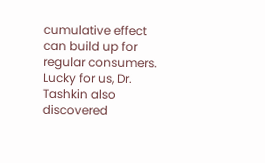cumulative effect can build up for regular consumers. Lucky for us, Dr. Tashkin also discovered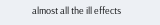almost all the ill effects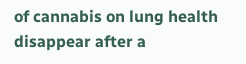of cannabis on lung health disappear after a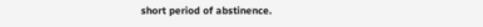short period of abstinence.